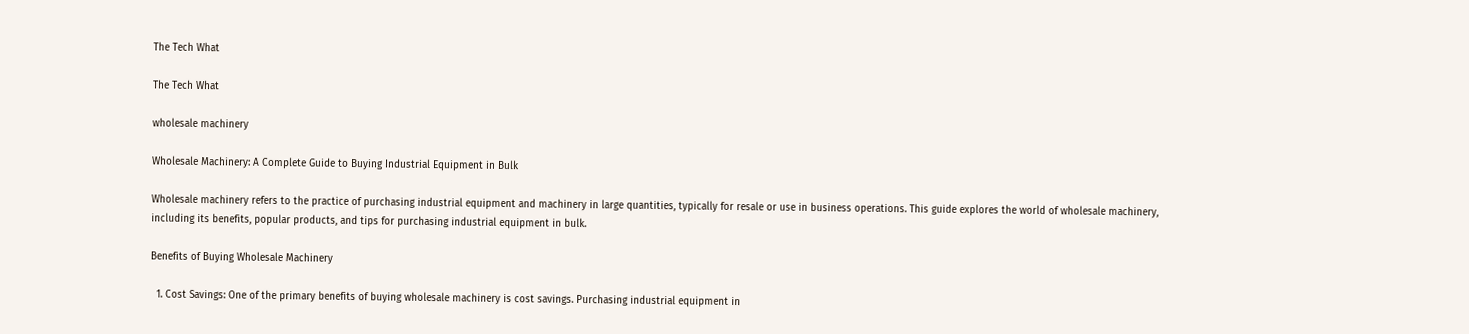The Tech What

The Tech What

wholesale machinery

Wholesale Machinery: A Complete Guide to Buying Industrial Equipment in Bulk

Wholesale machinery refers to the practice of purchasing industrial equipment and machinery in large quantities, typically for resale or use in business operations. This guide explores the world of wholesale machinery, including its benefits, popular products, and tips for purchasing industrial equipment in bulk.

Benefits of Buying Wholesale Machinery

  1. Cost Savings: One of the primary benefits of buying wholesale machinery is cost savings. Purchasing industrial equipment in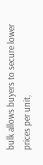bulk allows buyers to secure lower prices per unit,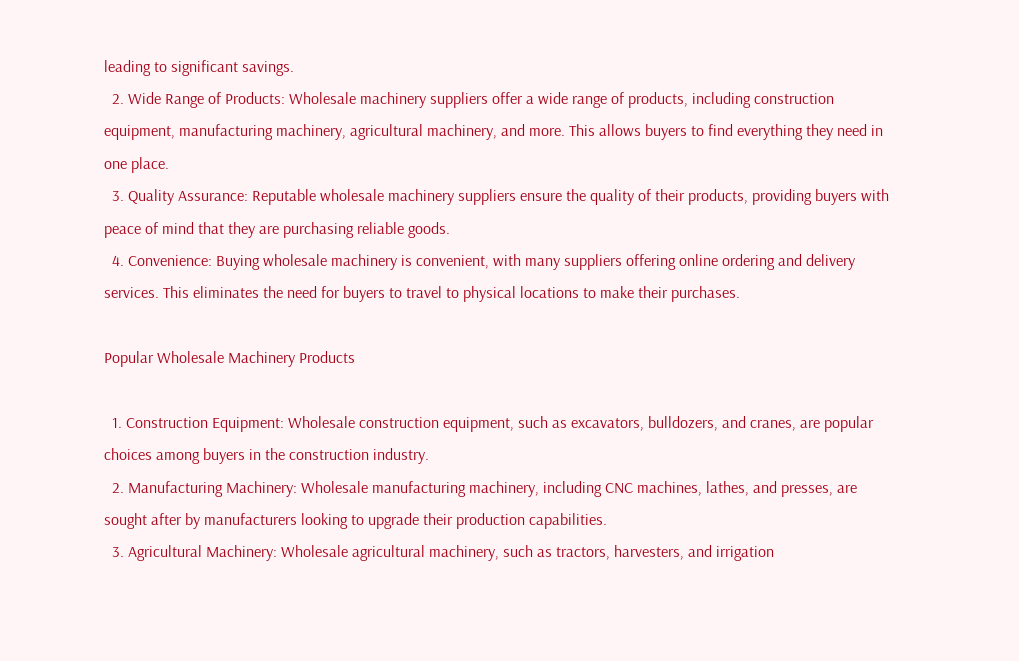leading to significant savings.
  2. Wide Range of Products: Wholesale machinery suppliers offer a wide range of products, including construction equipment, manufacturing machinery, agricultural machinery, and more. This allows buyers to find everything they need in one place.
  3. Quality Assurance: Reputable wholesale machinery suppliers ensure the quality of their products, providing buyers with peace of mind that they are purchasing reliable goods.
  4. Convenience: Buying wholesale machinery is convenient, with many suppliers offering online ordering and delivery services. This eliminates the need for buyers to travel to physical locations to make their purchases.

Popular Wholesale Machinery Products

  1. Construction Equipment: Wholesale construction equipment, such as excavators, bulldozers, and cranes, are popular choices among buyers in the construction industry.
  2. Manufacturing Machinery: Wholesale manufacturing machinery, including CNC machines, lathes, and presses, are sought after by manufacturers looking to upgrade their production capabilities.
  3. Agricultural Machinery: Wholesale agricultural machinery, such as tractors, harvesters, and irrigation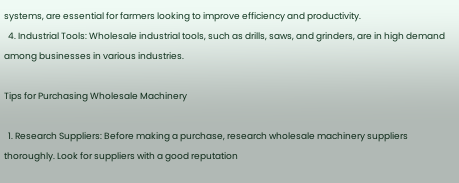systems, are essential for farmers looking to improve efficiency and productivity.
  4. Industrial Tools: Wholesale industrial tools, such as drills, saws, and grinders, are in high demand among businesses in various industries.

Tips for Purchasing Wholesale Machinery

  1. Research Suppliers: Before making a purchase, research wholesale machinery suppliers thoroughly. Look for suppliers with a good reputation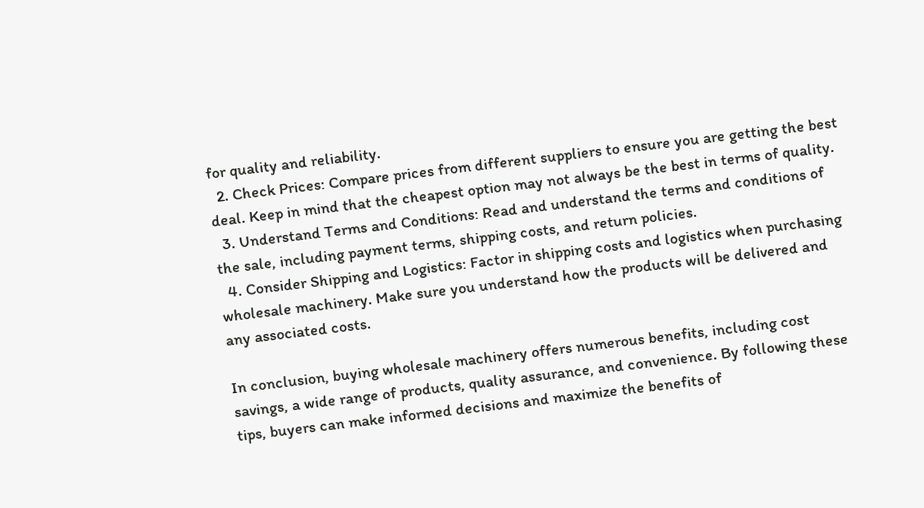for quality and reliability.
  2. Check Prices: Compare prices from different suppliers to ensure you are getting the best deal. Keep in mind that the cheapest option may not always be the best in terms of quality.
  3. Understand Terms and Conditions: Read and understand the terms and conditions of the sale, including payment terms, shipping costs, and return policies.
  4. Consider Shipping and Logistics: Factor in shipping costs and logistics when purchasing wholesale machinery. Make sure you understand how the products will be delivered and any associated costs.

In conclusion, buying wholesale machinery offers numerous benefits, including cost savings, a wide range of products, quality assurance, and convenience. By following these tips, buyers can make informed decisions and maximize the benefits of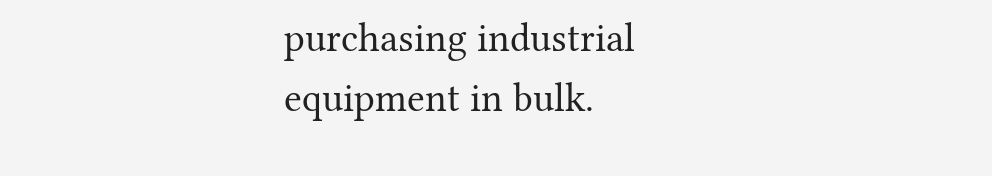purchasing industrial equipment in bulk.